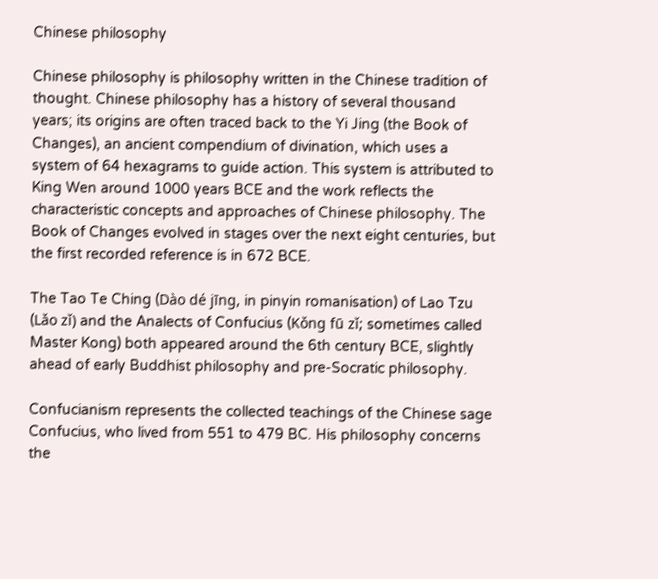Chinese philosophy

Chinese philosophy is philosophy written in the Chinese tradition of thought. Chinese philosophy has a history of several thousand years; its origins are often traced back to the Yi Jing (the Book of Changes), an ancient compendium of divination, which uses a system of 64 hexagrams to guide action. This system is attributed to King Wen around 1000 years BCE and the work reflects the characteristic concepts and approaches of Chinese philosophy. The Book of Changes evolved in stages over the next eight centuries, but the first recorded reference is in 672 BCE.

The Tao Te Ching (Dào dé jīng, in pinyin romanisation) of Lao Tzu (Lǎo zǐ) and the Analects of Confucius (Kǒng fū zǐ; sometimes called Master Kong) both appeared around the 6th century BCE, slightly ahead of early Buddhist philosophy and pre-Socratic philosophy.

Confucianism represents the collected teachings of the Chinese sage Confucius, who lived from 551 to 479 BC. His philosophy concerns the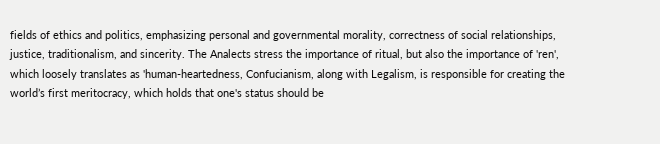fields of ethics and politics, emphasizing personal and governmental morality, correctness of social relationships, justice, traditionalism, and sincerity. The Analects stress the importance of ritual, but also the importance of 'ren', which loosely translates as 'human-heartedness, Confucianism, along with Legalism, is responsible for creating the world’s first meritocracy, which holds that one's status should be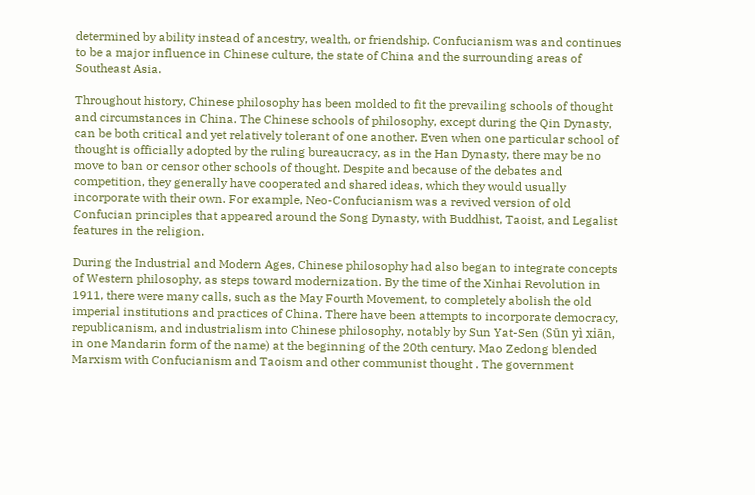determined by ability instead of ancestry, wealth, or friendship. Confucianism was and continues to be a major influence in Chinese culture, the state of China and the surrounding areas of Southeast Asia.

Throughout history, Chinese philosophy has been molded to fit the prevailing schools of thought and circumstances in China. The Chinese schools of philosophy, except during the Qin Dynasty, can be both critical and yet relatively tolerant of one another. Even when one particular school of thought is officially adopted by the ruling bureaucracy, as in the Han Dynasty, there may be no move to ban or censor other schools of thought. Despite and because of the debates and competition, they generally have cooperated and shared ideas, which they would usually incorporate with their own. For example, Neo-Confucianism was a revived version of old Confucian principles that appeared around the Song Dynasty, with Buddhist, Taoist, and Legalist features in the religion.

During the Industrial and Modern Ages, Chinese philosophy had also began to integrate concepts of Western philosophy, as steps toward modernization. By the time of the Xinhai Revolution in 1911, there were many calls, such as the May Fourth Movement, to completely abolish the old imperial institutions and practices of China. There have been attempts to incorporate democracy, republicanism, and industrialism into Chinese philosophy, notably by Sun Yat-Sen (Sūn yì xiān, in one Mandarin form of the name) at the beginning of the 20th century. Mao Zedong blended Marxism with Confucianism and Taoism and other communist thought . The government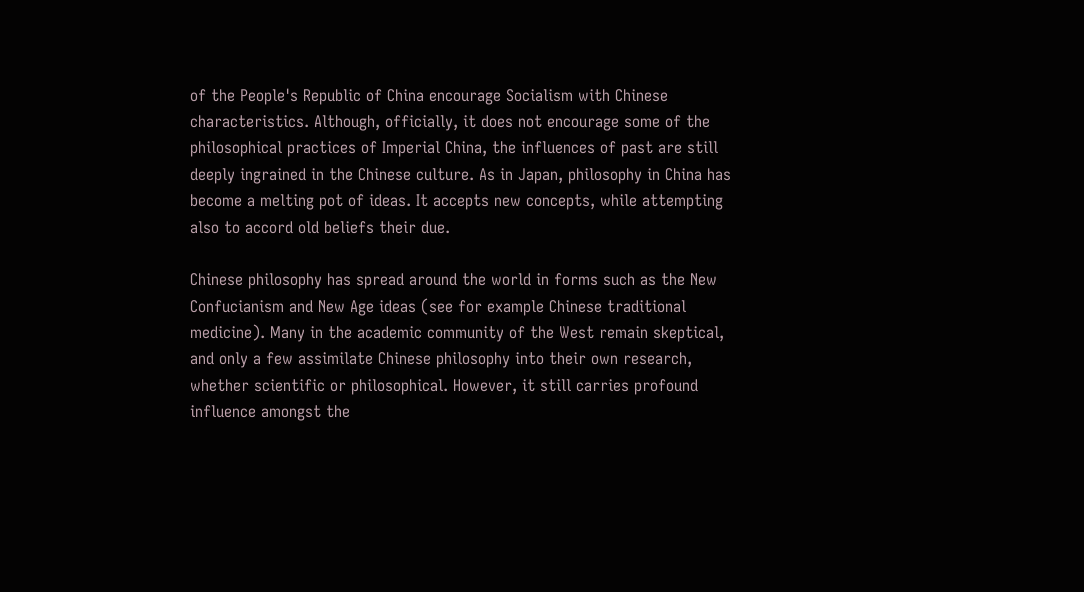of the People's Republic of China encourage Socialism with Chinese characteristics. Although, officially, it does not encourage some of the philosophical practices of Imperial China, the influences of past are still deeply ingrained in the Chinese culture. As in Japan, philosophy in China has become a melting pot of ideas. It accepts new concepts, while attempting also to accord old beliefs their due.

Chinese philosophy has spread around the world in forms such as the New Confucianism and New Age ideas (see for example Chinese traditional medicine). Many in the academic community of the West remain skeptical, and only a few assimilate Chinese philosophy into their own research, whether scientific or philosophical. However, it still carries profound influence amongst the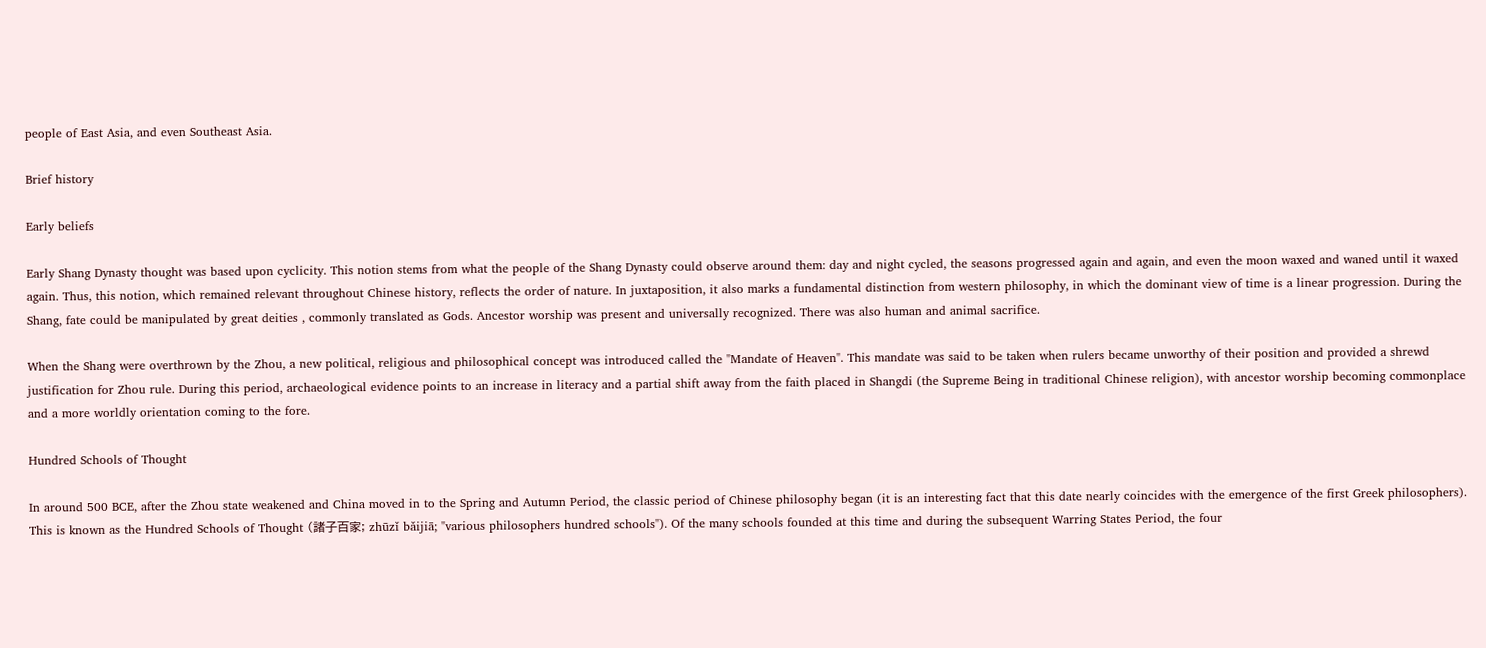people of East Asia, and even Southeast Asia.

Brief history

Early beliefs

Early Shang Dynasty thought was based upon cyclicity. This notion stems from what the people of the Shang Dynasty could observe around them: day and night cycled, the seasons progressed again and again, and even the moon waxed and waned until it waxed again. Thus, this notion, which remained relevant throughout Chinese history, reflects the order of nature. In juxtaposition, it also marks a fundamental distinction from western philosophy, in which the dominant view of time is a linear progression. During the Shang, fate could be manipulated by great deities , commonly translated as Gods. Ancestor worship was present and universally recognized. There was also human and animal sacrifice.

When the Shang were overthrown by the Zhou, a new political, religious and philosophical concept was introduced called the "Mandate of Heaven". This mandate was said to be taken when rulers became unworthy of their position and provided a shrewd justification for Zhou rule. During this period, archaeological evidence points to an increase in literacy and a partial shift away from the faith placed in Shangdi (the Supreme Being in traditional Chinese religion), with ancestor worship becoming commonplace and a more worldly orientation coming to the fore.

Hundred Schools of Thought

In around 500 BCE, after the Zhou state weakened and China moved in to the Spring and Autumn Period, the classic period of Chinese philosophy began (it is an interesting fact that this date nearly coincides with the emergence of the first Greek philosophers). This is known as the Hundred Schools of Thought (諸子百家; zhūzǐ bǎijiā; "various philosophers hundred schools"). Of the many schools founded at this time and during the subsequent Warring States Period, the four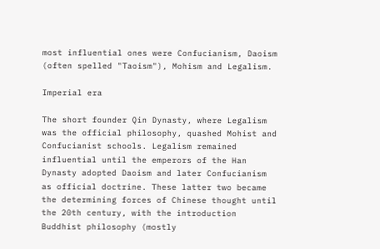most influential ones were Confucianism, Daoism (often spelled "Taoism"), Mohism and Legalism.

Imperial era

The short founder Qin Dynasty, where Legalism was the official philosophy, quashed Mohist and Confucianist schools. Legalism remained influential until the emperors of the Han Dynasty adopted Daoism and later Confucianism as official doctrine. These latter two became the determining forces of Chinese thought until the 20th century, with the introduction Buddhist philosophy (mostly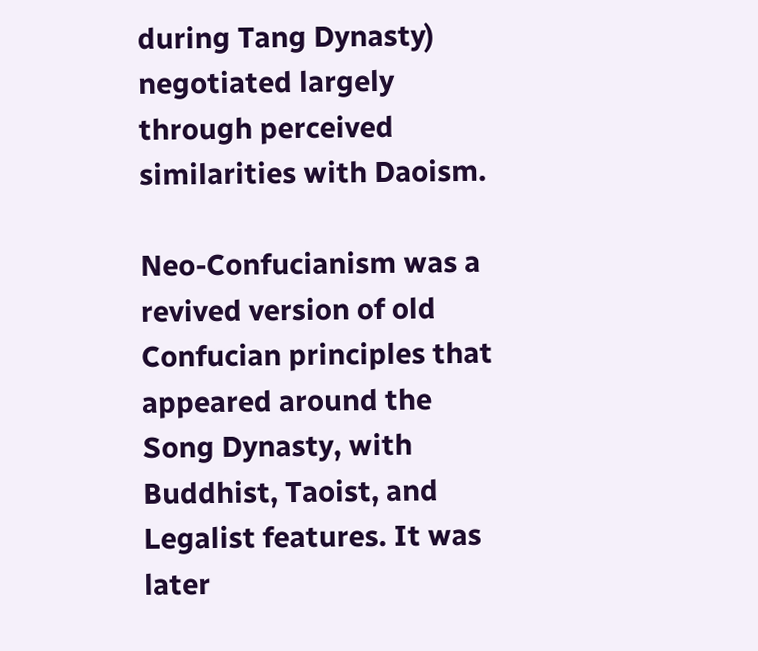during Tang Dynasty) negotiated largely through perceived similarities with Daoism.

Neo-Confucianism was a revived version of old Confucian principles that appeared around the Song Dynasty, with Buddhist, Taoist, and Legalist features. It was later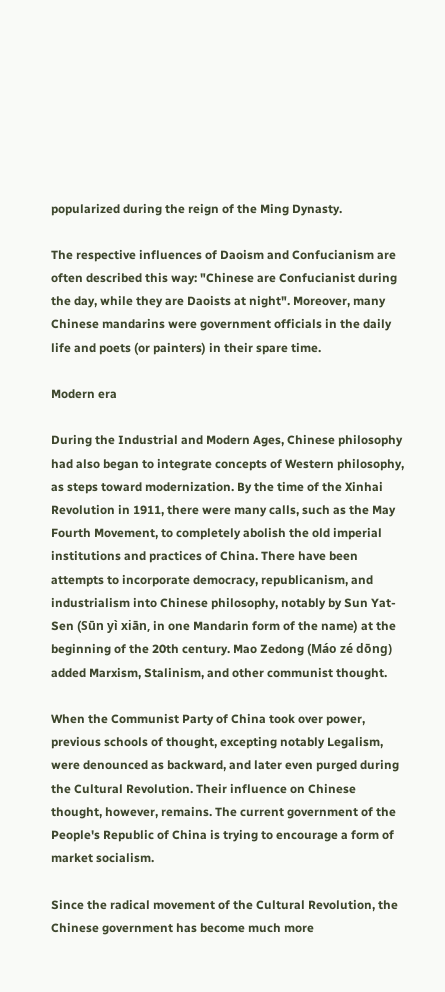popularized during the reign of the Ming Dynasty.

The respective influences of Daoism and Confucianism are often described this way: "Chinese are Confucianist during the day, while they are Daoists at night". Moreover, many Chinese mandarins were government officials in the daily life and poets (or painters) in their spare time.

Modern era

During the Industrial and Modern Ages, Chinese philosophy had also began to integrate concepts of Western philosophy, as steps toward modernization. By the time of the Xinhai Revolution in 1911, there were many calls, such as the May Fourth Movement, to completely abolish the old imperial institutions and practices of China. There have been attempts to incorporate democracy, republicanism, and industrialism into Chinese philosophy, notably by Sun Yat-Sen (Sūn yì xiān, in one Mandarin form of the name) at the beginning of the 20th century. Mao Zedong (Máo zé dōng) added Marxism, Stalinism, and other communist thought.

When the Communist Party of China took over power, previous schools of thought, excepting notably Legalism, were denounced as backward, and later even purged during the Cultural Revolution. Their influence on Chinese thought, however, remains. The current government of the People's Republic of China is trying to encourage a form of market socialism.

Since the radical movement of the Cultural Revolution, the Chinese government has become much more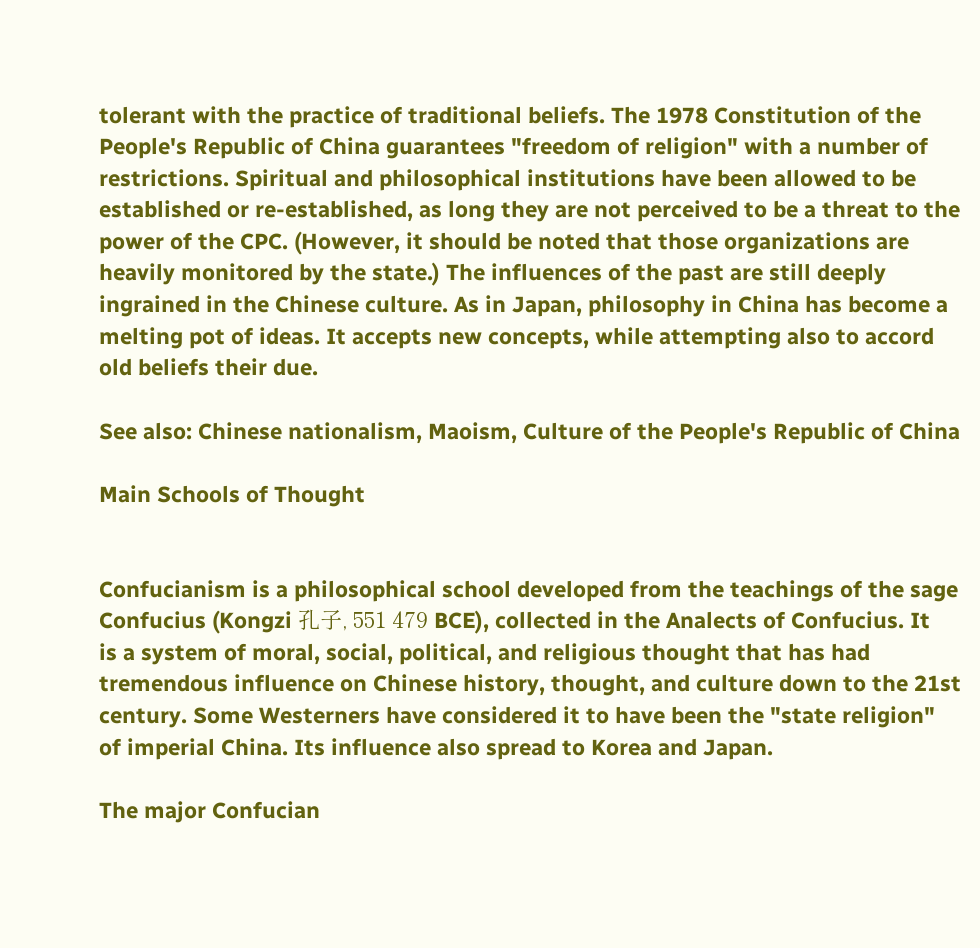tolerant with the practice of traditional beliefs. The 1978 Constitution of the People's Republic of China guarantees "freedom of religion" with a number of restrictions. Spiritual and philosophical institutions have been allowed to be established or re-established, as long they are not perceived to be a threat to the power of the CPC. (However, it should be noted that those organizations are heavily monitored by the state.) The influences of the past are still deeply ingrained in the Chinese culture. As in Japan, philosophy in China has become a melting pot of ideas. It accepts new concepts, while attempting also to accord old beliefs their due.

See also: Chinese nationalism, Maoism, Culture of the People's Republic of China

Main Schools of Thought


Confucianism is a philosophical school developed from the teachings of the sage Confucius (Kongzi 孔子, 551 479 BCE), collected in the Analects of Confucius. It is a system of moral, social, political, and religious thought that has had tremendous influence on Chinese history, thought, and culture down to the 21st century. Some Westerners have considered it to have been the "state religion" of imperial China. Its influence also spread to Korea and Japan.

The major Confucian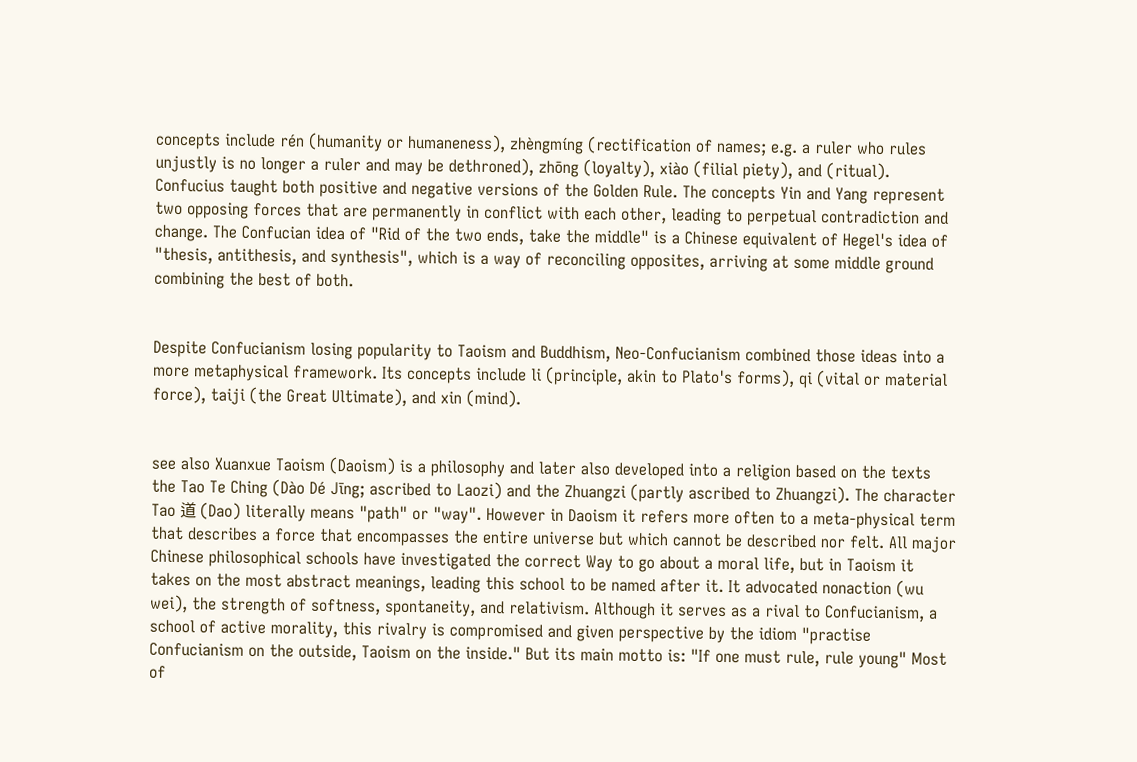concepts include rén (humanity or humaneness), zhèngmíng (rectification of names; e.g. a ruler who rules unjustly is no longer a ruler and may be dethroned), zhōng (loyalty), xiào (filial piety), and (ritual). Confucius taught both positive and negative versions of the Golden Rule. The concepts Yin and Yang represent two opposing forces that are permanently in conflict with each other, leading to perpetual contradiction and change. The Confucian idea of "Rid of the two ends, take the middle" is a Chinese equivalent of Hegel's idea of "thesis, antithesis, and synthesis", which is a way of reconciling opposites, arriving at some middle ground combining the best of both.


Despite Confucianism losing popularity to Taoism and Buddhism, Neo-Confucianism combined those ideas into a more metaphysical framework. Its concepts include li (principle, akin to Plato's forms), qi (vital or material force), taiji (the Great Ultimate), and xin (mind).


see also Xuanxue Taoism (Daoism) is a philosophy and later also developed into a religion based on the texts the Tao Te Ching (Dào Dé Jīng; ascribed to Laozi) and the Zhuangzi (partly ascribed to Zhuangzi). The character Tao 道 (Dao) literally means "path" or "way". However in Daoism it refers more often to a meta-physical term that describes a force that encompasses the entire universe but which cannot be described nor felt. All major Chinese philosophical schools have investigated the correct Way to go about a moral life, but in Taoism it takes on the most abstract meanings, leading this school to be named after it. It advocated nonaction (wu wei), the strength of softness, spontaneity, and relativism. Although it serves as a rival to Confucianism, a school of active morality, this rivalry is compromised and given perspective by the idiom "practise Confucianism on the outside, Taoism on the inside." But its main motto is: "If one must rule, rule young" Most of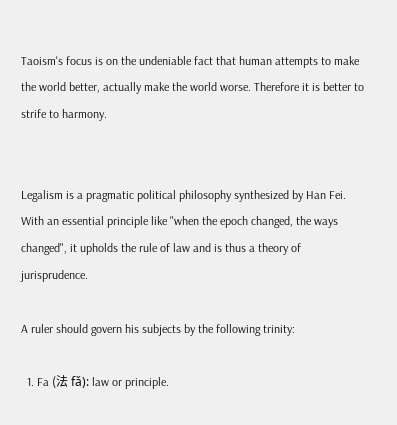Taoism's focus is on the undeniable fact that human attempts to make the world better, actually make the world worse. Therefore it is better to strife to harmony.


Legalism is a pragmatic political philosophy synthesized by Han Fei. With an essential principle like "when the epoch changed, the ways changed", it upholds the rule of law and is thus a theory of jurisprudence.

A ruler should govern his subjects by the following trinity:

  1. Fa (法 fǎ): law or principle.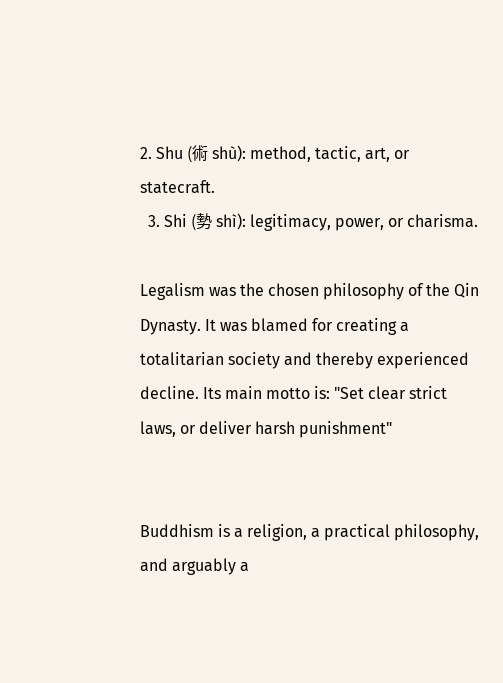2. Shu (術 shù): method, tactic, art, or statecraft.
  3. Shi (勢 shì): legitimacy, power, or charisma.

Legalism was the chosen philosophy of the Qin Dynasty. It was blamed for creating a totalitarian society and thereby experienced decline. Its main motto is: "Set clear strict laws, or deliver harsh punishment"


Buddhism is a religion, a practical philosophy, and arguably a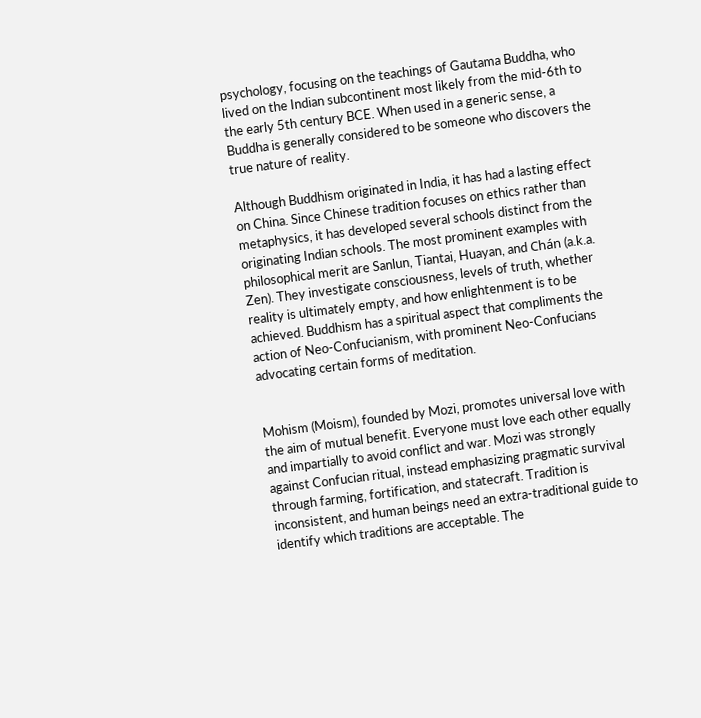psychology, focusing on the teachings of Gautama Buddha, who lived on the Indian subcontinent most likely from the mid-6th to the early 5th century BCE. When used in a generic sense, a Buddha is generally considered to be someone who discovers the true nature of reality.

Although Buddhism originated in India, it has had a lasting effect on China. Since Chinese tradition focuses on ethics rather than metaphysics, it has developed several schools distinct from the originating Indian schools. The most prominent examples with philosophical merit are Sanlun, Tiantai, Huayan, and Chán (a.k.a. Zen). They investigate consciousness, levels of truth, whether reality is ultimately empty, and how enlightenment is to be achieved. Buddhism has a spiritual aspect that compliments the action of Neo-Confucianism, with prominent Neo-Confucians advocating certain forms of meditation.


Mohism (Moism), founded by Mozi, promotes universal love with the aim of mutual benefit. Everyone must love each other equally and impartially to avoid conflict and war. Mozi was strongly against Confucian ritual, instead emphasizing pragmatic survival through farming, fortification, and statecraft. Tradition is inconsistent, and human beings need an extra-traditional guide to identify which traditions are acceptable. The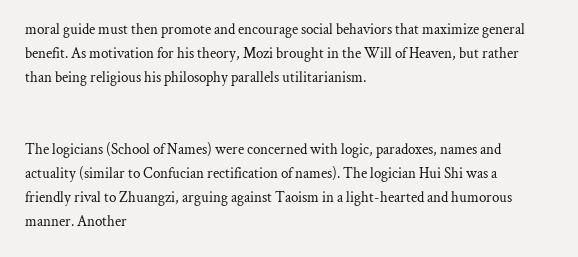moral guide must then promote and encourage social behaviors that maximize general benefit. As motivation for his theory, Mozi brought in the Will of Heaven, but rather than being religious his philosophy parallels utilitarianism.


The logicians (School of Names) were concerned with logic, paradoxes, names and actuality (similar to Confucian rectification of names). The logician Hui Shi was a friendly rival to Zhuangzi, arguing against Taoism in a light-hearted and humorous manner. Another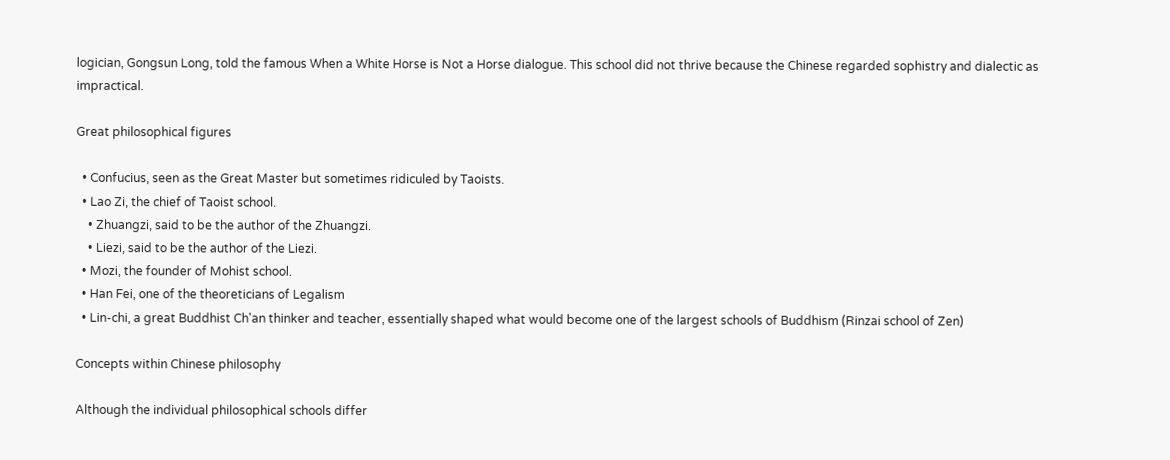logician, Gongsun Long, told the famous When a White Horse is Not a Horse dialogue. This school did not thrive because the Chinese regarded sophistry and dialectic as impractical.

Great philosophical figures

  • Confucius, seen as the Great Master but sometimes ridiculed by Taoists.
  • Lao Zi, the chief of Taoist school.
    • Zhuangzi, said to be the author of the Zhuangzi.
    • Liezi, said to be the author of the Liezi.
  • Mozi, the founder of Mohist school.
  • Han Fei, one of the theoreticians of Legalism
  • Lin-chi, a great Buddhist Ch'an thinker and teacher, essentially shaped what would become one of the largest schools of Buddhism (Rinzai school of Zen)

Concepts within Chinese philosophy

Although the individual philosophical schools differ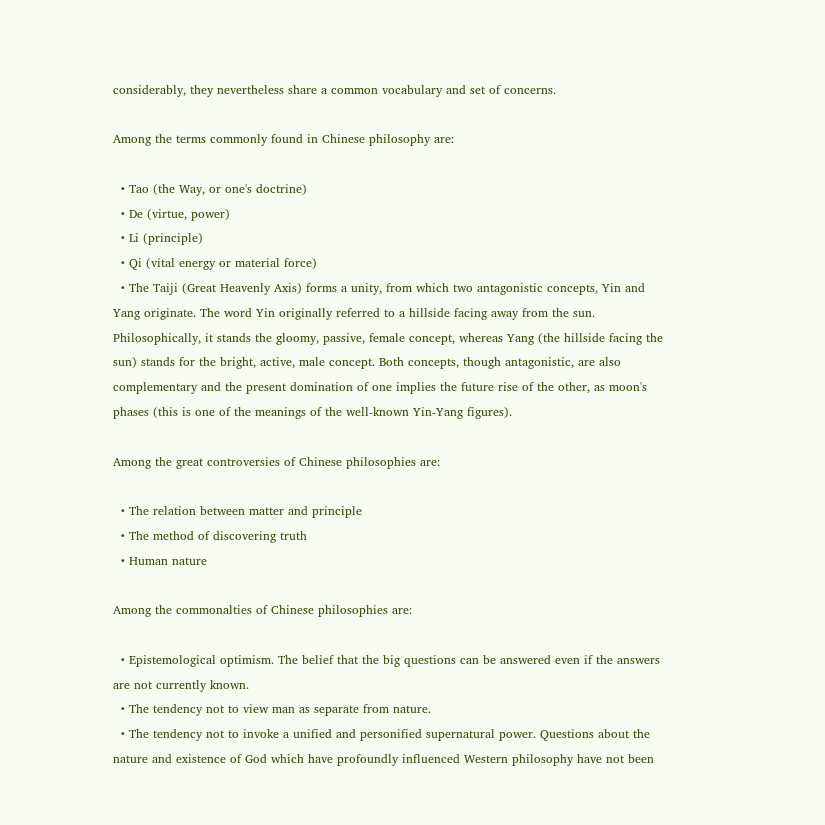considerably, they nevertheless share a common vocabulary and set of concerns.

Among the terms commonly found in Chinese philosophy are:

  • Tao (the Way, or one's doctrine)
  • De (virtue, power)
  • Li (principle)
  • Qi (vital energy or material force)
  • The Taiji (Great Heavenly Axis) forms a unity, from which two antagonistic concepts, Yin and Yang originate. The word Yin originally referred to a hillside facing away from the sun. Philosophically, it stands the gloomy, passive, female concept, whereas Yang (the hillside facing the sun) stands for the bright, active, male concept. Both concepts, though antagonistic, are also complementary and the present domination of one implies the future rise of the other, as moon's phases (this is one of the meanings of the well-known Yin-Yang figures).

Among the great controversies of Chinese philosophies are:

  • The relation between matter and principle
  • The method of discovering truth
  • Human nature

Among the commonalties of Chinese philosophies are:

  • Epistemological optimism. The belief that the big questions can be answered even if the answers are not currently known.
  • The tendency not to view man as separate from nature.
  • The tendency not to invoke a unified and personified supernatural power. Questions about the nature and existence of God which have profoundly influenced Western philosophy have not been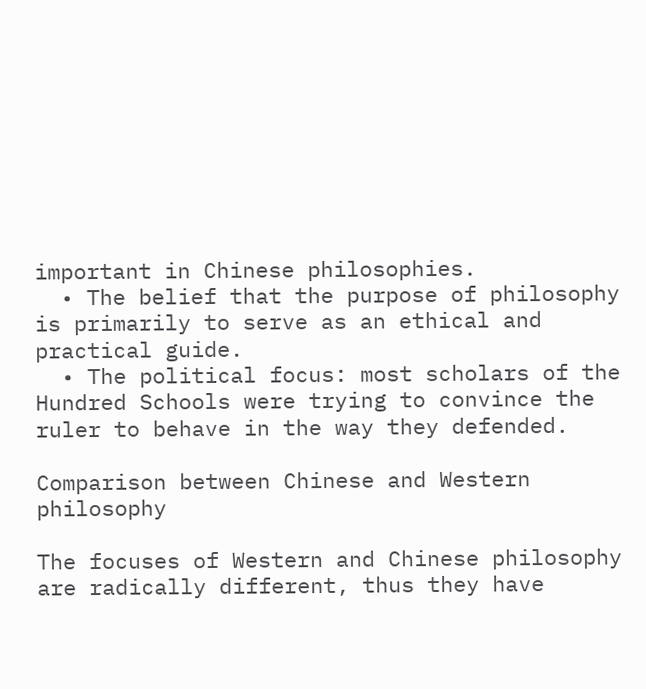important in Chinese philosophies.
  • The belief that the purpose of philosophy is primarily to serve as an ethical and practical guide.
  • The political focus: most scholars of the Hundred Schools were trying to convince the ruler to behave in the way they defended.

Comparison between Chinese and Western philosophy

The focuses of Western and Chinese philosophy are radically different, thus they have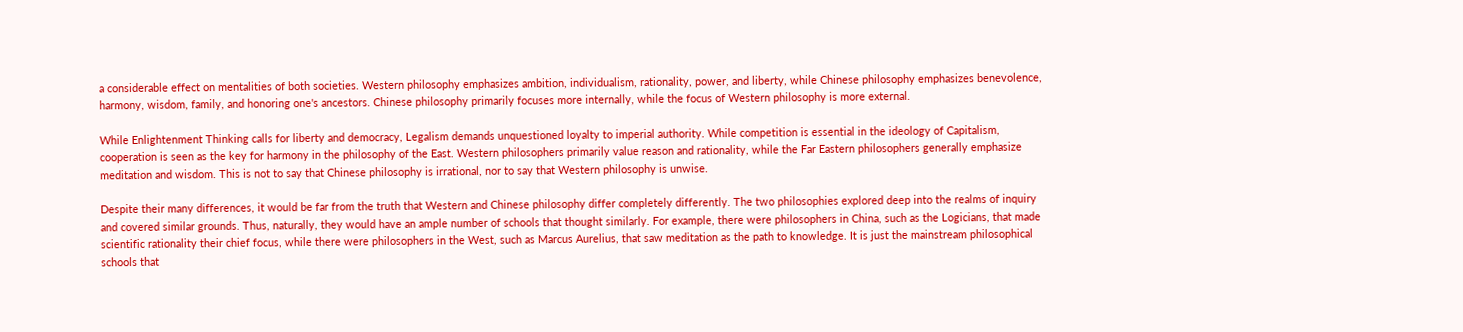a considerable effect on mentalities of both societies. Western philosophy emphasizes ambition, individualism, rationality, power, and liberty, while Chinese philosophy emphasizes benevolence, harmony, wisdom, family, and honoring one's ancestors. Chinese philosophy primarily focuses more internally, while the focus of Western philosophy is more external.

While Enlightenment Thinking calls for liberty and democracy, Legalism demands unquestioned loyalty to imperial authority. While competition is essential in the ideology of Capitalism, cooperation is seen as the key for harmony in the philosophy of the East. Western philosophers primarily value reason and rationality, while the Far Eastern philosophers generally emphasize meditation and wisdom. This is not to say that Chinese philosophy is irrational, nor to say that Western philosophy is unwise.

Despite their many differences, it would be far from the truth that Western and Chinese philosophy differ completely differently. The two philosophies explored deep into the realms of inquiry and covered similar grounds. Thus, naturally, they would have an ample number of schools that thought similarly. For example, there were philosophers in China, such as the Logicians, that made scientific rationality their chief focus, while there were philosophers in the West, such as Marcus Aurelius, that saw meditation as the path to knowledge. It is just the mainstream philosophical schools that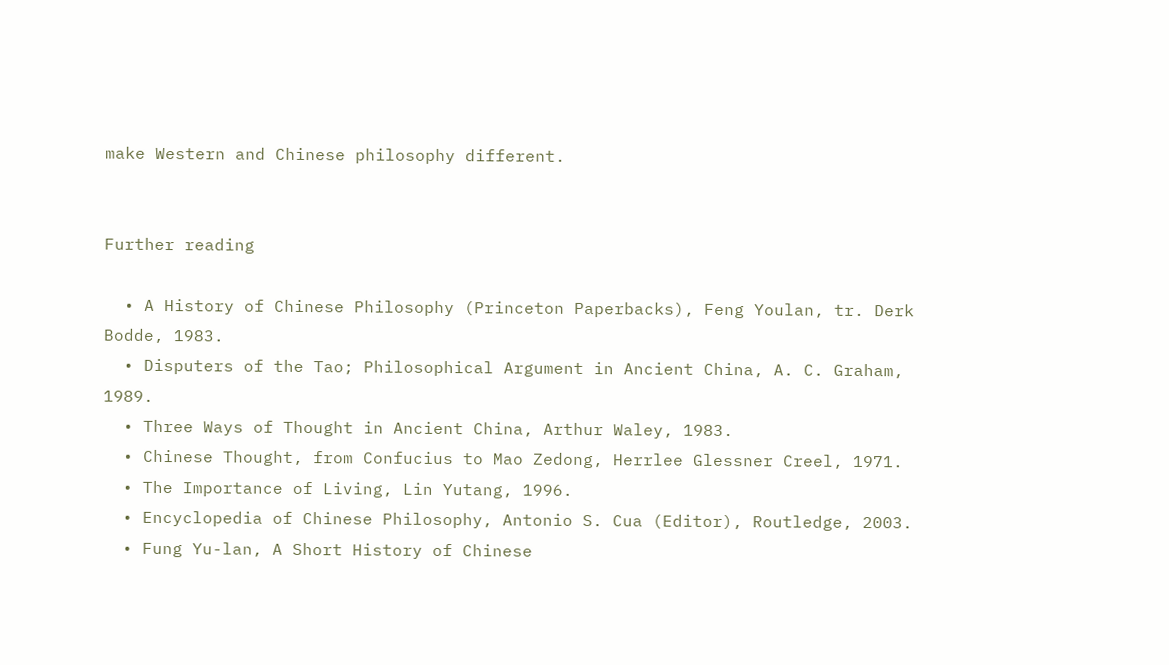make Western and Chinese philosophy different.


Further reading

  • A History of Chinese Philosophy (Princeton Paperbacks), Feng Youlan, tr. Derk Bodde, 1983.
  • Disputers of the Tao; Philosophical Argument in Ancient China, A. C. Graham, 1989.
  • Three Ways of Thought in Ancient China, Arthur Waley, 1983.
  • Chinese Thought, from Confucius to Mao Zedong, Herrlee Glessner Creel, 1971.
  • The Importance of Living, Lin Yutang, 1996.
  • Encyclopedia of Chinese Philosophy, Antonio S. Cua (Editor), Routledge, 2003.
  • Fung Yu-lan, A Short History of Chinese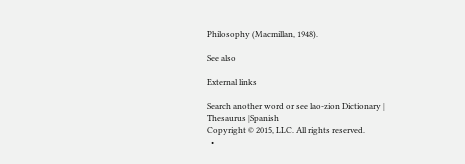Philosophy (Macmillan, 1948).

See also

External links

Search another word or see lao-zion Dictionary | Thesaurus |Spanish
Copyright © 2015, LLC. All rights reserved.
  •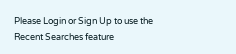Please Login or Sign Up to use the Recent Searches feature